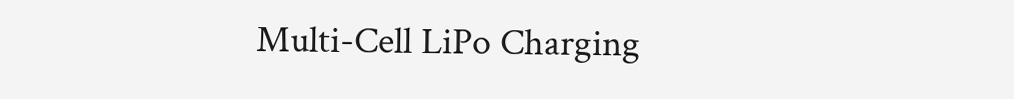Multi-Cell LiPo Charging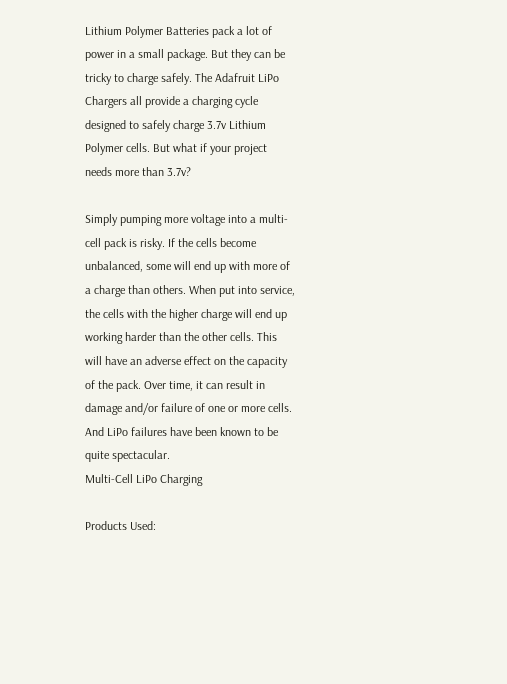Lithium Polymer Batteries pack a lot of power in a small package. But they can be tricky to charge safely. The Adafruit LiPo Chargers all provide a charging cycle designed to safely charge 3.7v Lithium Polymer cells. But what if your project needs more than 3.7v?

Simply pumping more voltage into a multi-cell pack is risky. If the cells become unbalanced, some will end up with more of a charge than others. When put into service, the cells with the higher charge will end up working harder than the other cells. This will have an adverse effect on the capacity of the pack. Over time, it can result in damage and/or failure of one or more cells. And LiPo failures have been known to be quite spectacular.
Multi-Cell LiPo Charging

Products Used: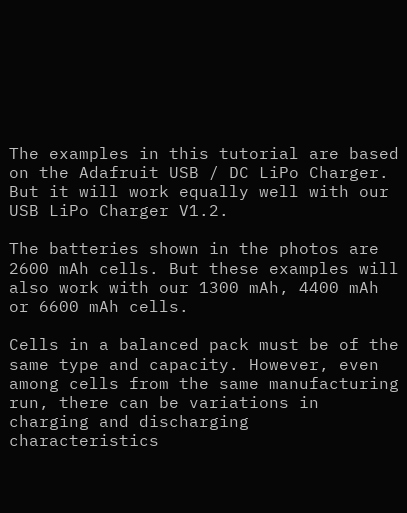The examples in this tutorial are based on the Adafruit USB / DC LiPo Charger. But it will work equally well with our USB LiPo Charger V1.2.

The batteries shown in the photos are 2600 mAh cells. But these examples will also work with our 1300 mAh, 4400 mAh or 6600 mAh cells.

Cells in a balanced pack must be of the same type and capacity. However, even among cells from the same manufacturing run, there can be variations in charging and discharging characteristics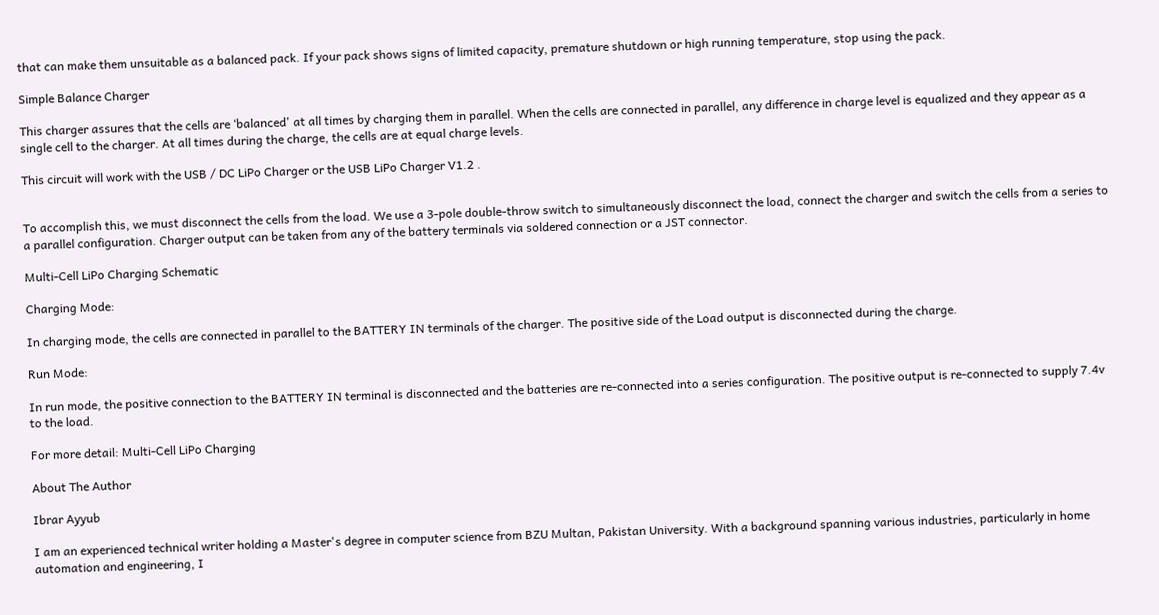that can make them unsuitable as a balanced pack. If your pack shows signs of limited capacity, premature shutdown or high running temperature, stop using the pack.

Simple Balance Charger

This charger assures that the cells are ‘balanced' at all times by charging them in parallel. When the cells are connected in parallel, any difference in charge level is equalized and they appear as a single cell to the charger. At all times during the charge, the cells are at equal charge levels.

This circuit will work with the USB / DC LiPo Charger or the USB LiPo Charger V1.2 .


To accomplish this, we must disconnect the cells from the load. We use a 3-pole double-throw switch to simultaneously disconnect the load, connect the charger and switch the cells from a series to a parallel configuration. Charger output can be taken from any of the battery terminals via soldered connection or a JST connector.

Multi-Cell LiPo Charging Schematic

Charging Mode:

In charging mode, the cells are connected in parallel to the BATTERY IN terminals of the charger. The positive side of the Load output is disconnected during the charge.

Run Mode:

In run mode, the positive connection to the BATTERY IN terminal is disconnected and the batteries are re-connected into a series configuration. The positive output is re-connected to supply 7.4v to the load.

For more detail: Multi-Cell LiPo Charging

About The Author

Ibrar Ayyub

I am an experienced technical writer holding a Master's degree in computer science from BZU Multan, Pakistan University. With a background spanning various industries, particularly in home automation and engineering, I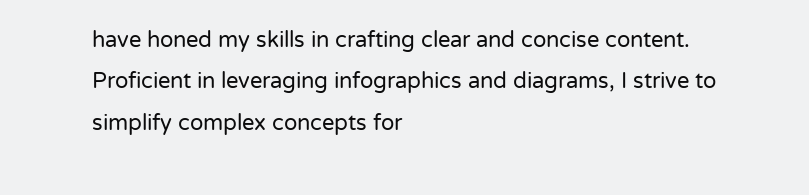have honed my skills in crafting clear and concise content. Proficient in leveraging infographics and diagrams, I strive to simplify complex concepts for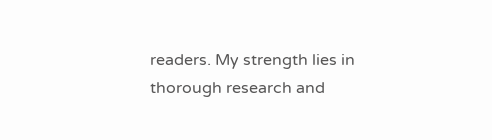readers. My strength lies in thorough research and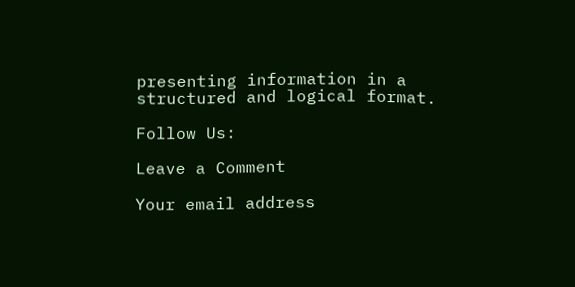presenting information in a structured and logical format.

Follow Us:

Leave a Comment

Your email address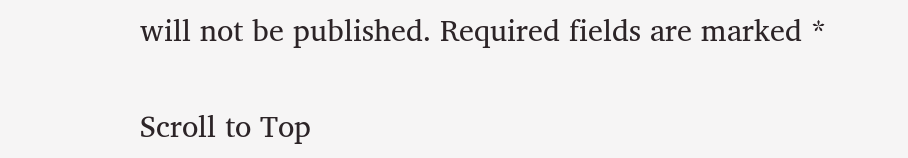will not be published. Required fields are marked *

Scroll to Top